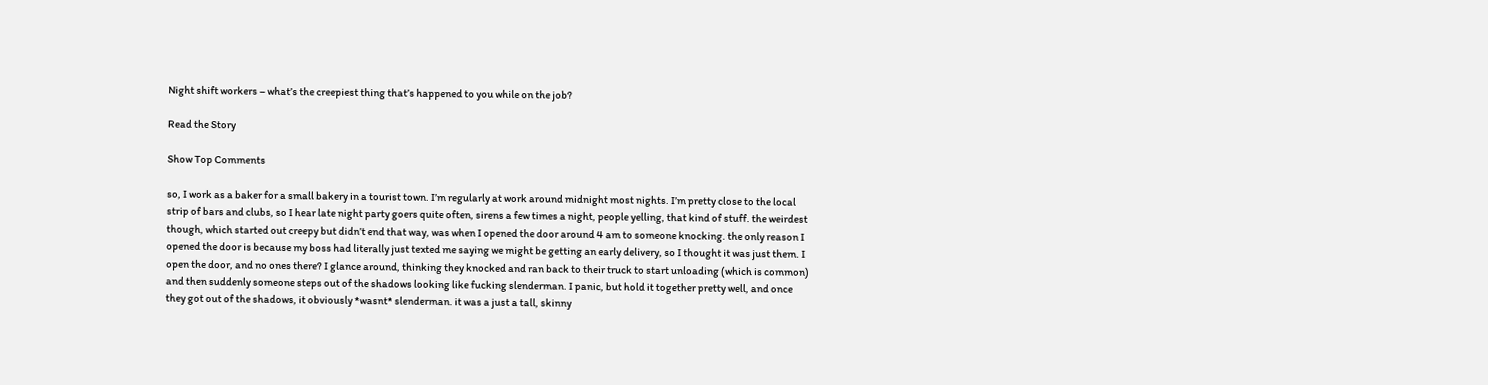Night shift workers – what’s the creepiest thing that’s happened to you while on the job?

Read the Story

Show Top Comments

so, I work as a baker for a small bakery in a tourist town. I’m regularly at work around midnight most nights. I’m pretty close to the local strip of bars and clubs, so I hear late night party goers quite often, sirens a few times a night, people yelling, that kind of stuff. the weirdest though, which started out creepy but didn’t end that way, was when I opened the door around 4 am to someone knocking. the only reason I opened the door is because my boss had literally just texted me saying we might be getting an early delivery, so I thought it was just them. I open the door, and no ones there? I glance around, thinking they knocked and ran back to their truck to start unloading (which is common) and then suddenly someone steps out of the shadows looking like fucking slenderman. I panic, but hold it together pretty well, and once they got out of the shadows, it obviously *wasnt* slenderman. it was a just a tall, skinny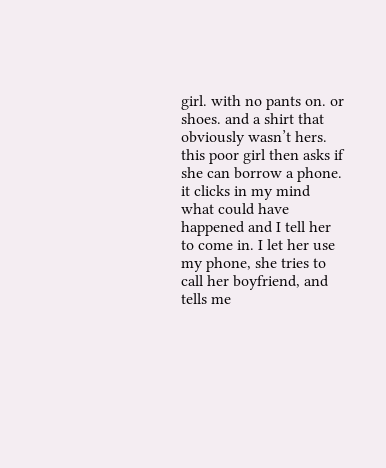girl. with no pants on. or shoes. and a shirt that obviously wasn’t hers. this poor girl then asks if she can borrow a phone. it clicks in my mind what could have happened and I tell her to come in. I let her use my phone, she tries to call her boyfriend, and tells me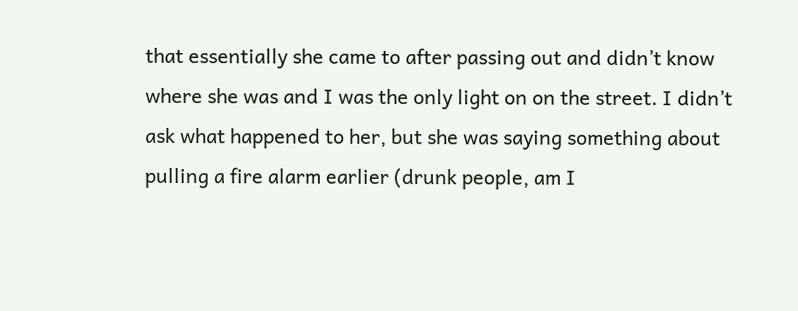that essentially she came to after passing out and didn’t know where she was and I was the only light on on the street. I didn’t ask what happened to her, but she was saying something about pulling a fire alarm earlier (drunk people, am I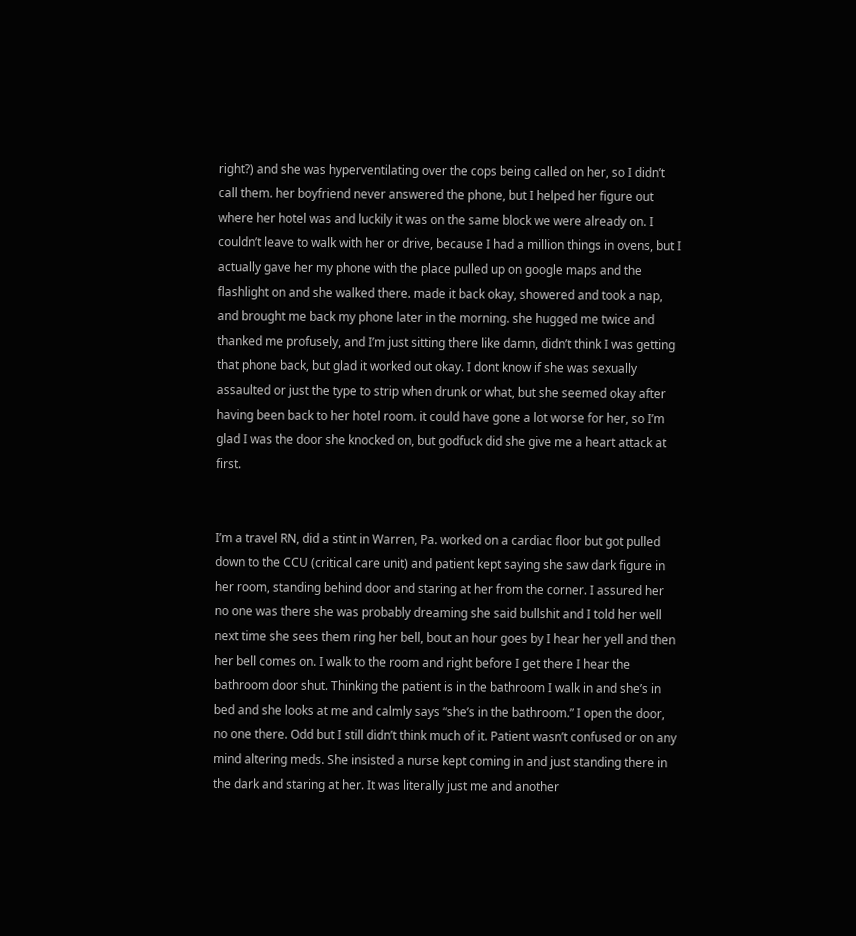right?) and she was hyperventilating over the cops being called on her, so I didn’t call them. her boyfriend never answered the phone, but I helped her figure out where her hotel was and luckily it was on the same block we were already on. I couldn’t leave to walk with her or drive, because I had a million things in ovens, but I actually gave her my phone with the place pulled up on google maps and the flashlight on and she walked there. made it back okay, showered and took a nap, and brought me back my phone later in the morning. she hugged me twice and thanked me profusely, and I’m just sitting there like damn, didn’t think I was getting that phone back, but glad it worked out okay. I dont know if she was sexually assaulted or just the type to strip when drunk or what, but she seemed okay after having been back to her hotel room. it could have gone a lot worse for her, so I’m glad I was the door she knocked on, but godfuck did she give me a heart attack at first.


I’m a travel RN, did a stint in Warren, Pa. worked on a cardiac floor but got pulled down to the CCU (critical care unit) and patient kept saying she saw dark figure in her room, standing behind door and staring at her from the corner. I assured her no one was there she was probably dreaming she said bullshit and I told her well next time she sees them ring her bell, bout an hour goes by I hear her yell and then her bell comes on. I walk to the room and right before I get there I hear the bathroom door shut. Thinking the patient is in the bathroom I walk in and she’s in bed and she looks at me and calmly says “she’s in the bathroom.” I open the door, no one there. Odd but I still didn’t think much of it. Patient wasn’t confused or on any mind altering meds. She insisted a nurse kept coming in and just standing there in the dark and staring at her. It was literally just me and another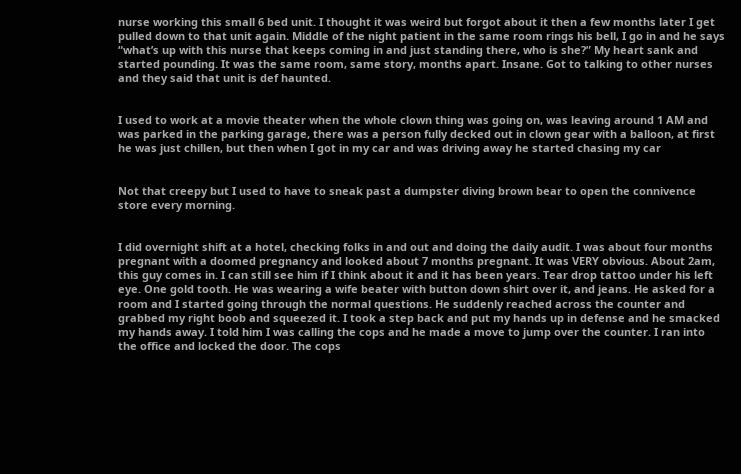nurse working this small 6 bed unit. I thought it was weird but forgot about it then a few months later I get pulled down to that unit again. Middle of the night patient in the same room rings his bell, I go in and he says “what’s up with this nurse that keeps coming in and just standing there, who is she?” My heart sank and started pounding. It was the same room, same story, months apart. Insane. Got to talking to other nurses and they said that unit is def haunted.


I used to work at a movie theater when the whole clown thing was going on, was leaving around 1 AM and was parked in the parking garage, there was a person fully decked out in clown gear with a balloon, at first he was just chillen, but then when I got in my car and was driving away he started chasing my car


Not that creepy but I used to have to sneak past a dumpster diving brown bear to open the connivence store every morning.


I did overnight shift at a hotel, checking folks in and out and doing the daily audit. I was about four months pregnant with a doomed pregnancy and looked about 7 months pregnant. It was VERY obvious. About 2am, this guy comes in. I can still see him if I think about it and it has been years. Tear drop tattoo under his left eye. One gold tooth. He was wearing a wife beater with button down shirt over it, and jeans. He asked for a room and I started going through the normal questions. He suddenly reached across the counter and grabbed my right boob and squeezed it. I took a step back and put my hands up in defense and he smacked my hands away. I told him I was calling the cops and he made a move to jump over the counter. I ran into the office and locked the door. The cops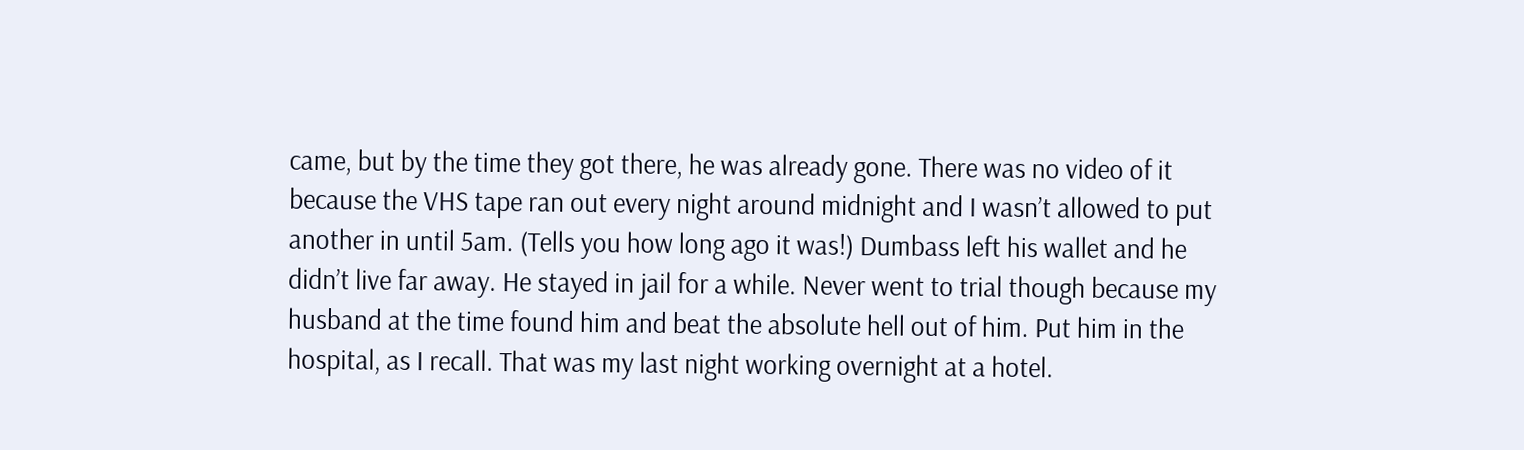came, but by the time they got there, he was already gone. There was no video of it because the VHS tape ran out every night around midnight and I wasn’t allowed to put another in until 5am. (Tells you how long ago it was!) Dumbass left his wallet and he didn’t live far away. He stayed in jail for a while. Never went to trial though because my husband at the time found him and beat the absolute hell out of him. Put him in the hospital, as I recall. That was my last night working overnight at a hotel.